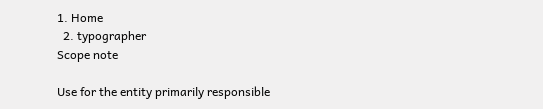1. Home
  2. typographer
Scope note

Use for the entity primarily responsible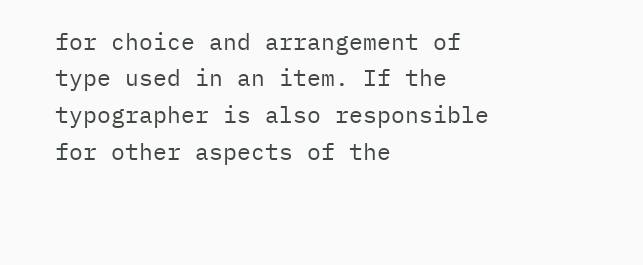for choice and arrangement of type used in an item. If the typographer is also responsible for other aspects of the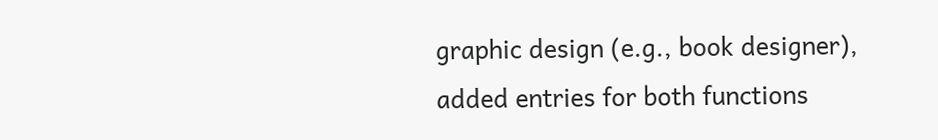graphic design (e.g., book designer), added entries for both functions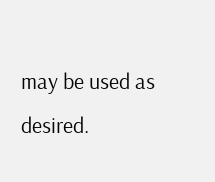may be used as desired.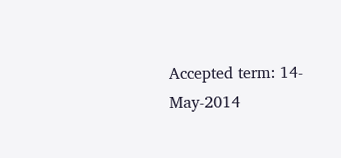Accepted term: 14-May-2014